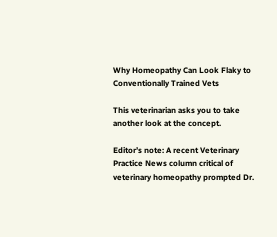Why Homeopathy Can Look Flaky to Conventionally Trained Vets

This veterinarian asks you to take another look at the concept.

Editor’s note: A recent Veterinary Practice News column critical of veterinary homeopathy prompted Dr.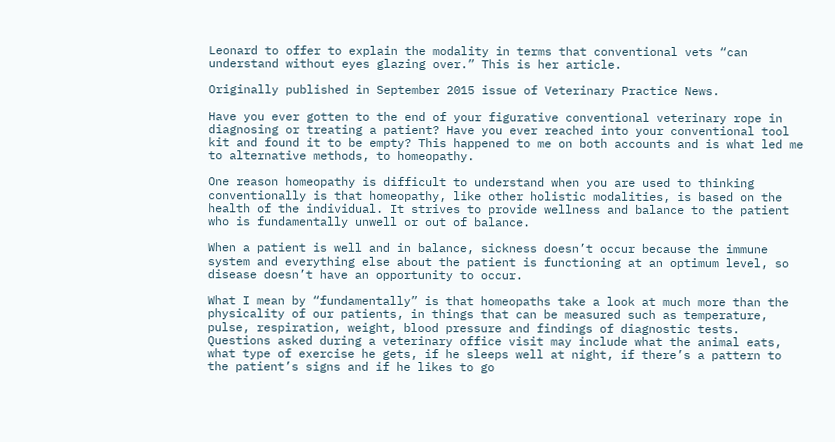Leonard to offer to explain the modality in terms that conventional vets “can understand without eyes glazing over.” This is her article.

Originally published in September 2015 issue of Veterinary Practice News.

Have you ever gotten to the end of your figurative conventional veterinary rope in diagnosing or treating a patient? Have you ever reached into your conventional tool kit and found it to be empty? This happened to me on both accounts and is what led me to alternative methods, to homeopathy.

One reason homeopathy is difficult to understand when you are used to thinking conventionally is that homeopathy, like other holistic modalities, is based on the health of the individual. It strives to provide wellness and balance to the patient who is fundamentally unwell or out of balance.

When a patient is well and in balance, sickness doesn’t occur because the immune system and everything else about the patient is functioning at an optimum level, so disease doesn’t have an opportunity to occur.

What I mean by “fundamentally” is that homeopaths take a look at much more than the physicality of our patients, in things that can be measured such as temperature, pulse, respiration, weight, blood pressure and findings of diagnostic tests. Questions asked during a veterinary office visit may include what the animal eats, what type of exercise he gets, if he sleeps well at night, if there’s a pattern to the patient’s signs and if he likes to go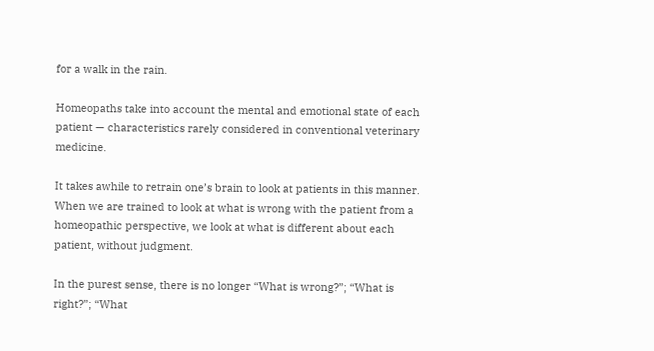for a walk in the rain.

Homeopaths take into account the mental and emotional state of each patient — characteristics rarely considered in conventional veterinary medicine.

It takes awhile to retrain one’s brain to look at patients in this manner. When we are trained to look at what is wrong with the patient from a homeopathic perspective, we look at what is different about each patient, without judgment.

In the purest sense, there is no longer “What is wrong?”; “What is right?”; “What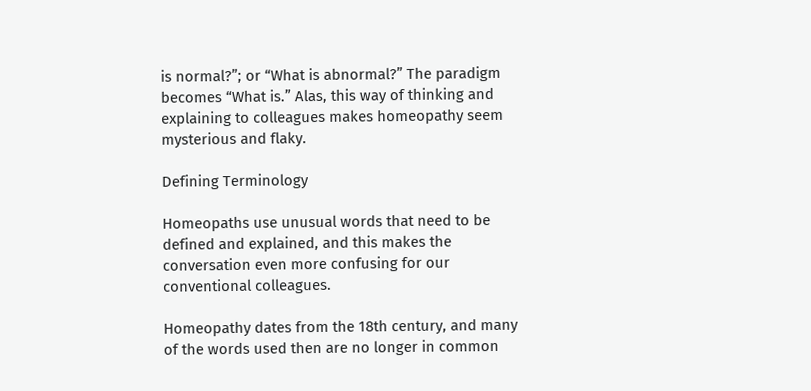is normal?”; or “What is abnormal?” The paradigm becomes “What is.” Alas, this way of thinking and explaining to colleagues makes homeopathy seem mysterious and flaky.

Defining Terminology

Homeopaths use unusual words that need to be defined and explained, and this makes the conversation even more confusing for our conventional colleagues.

Homeopathy dates from the 18th century, and many of the words used then are no longer in common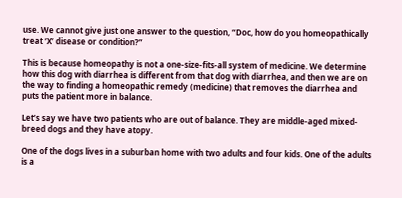use. We cannot give just one answer to the question, “Doc, how do you homeopathically treat ‘X’ disease or condition?”

This is because homeopathy is not a one-size-fits-all system of medicine. We determine how this dog with diarrhea is different from that dog with diarrhea, and then we are on the way to finding a homeopathic remedy (medicine) that removes the diarrhea and puts the patient more in balance.

Let’s say we have two patients who are out of balance. They are middle-aged mixed-breed dogs and they have atopy.

One of the dogs lives in a suburban home with two adults and four kids. One of the adults is a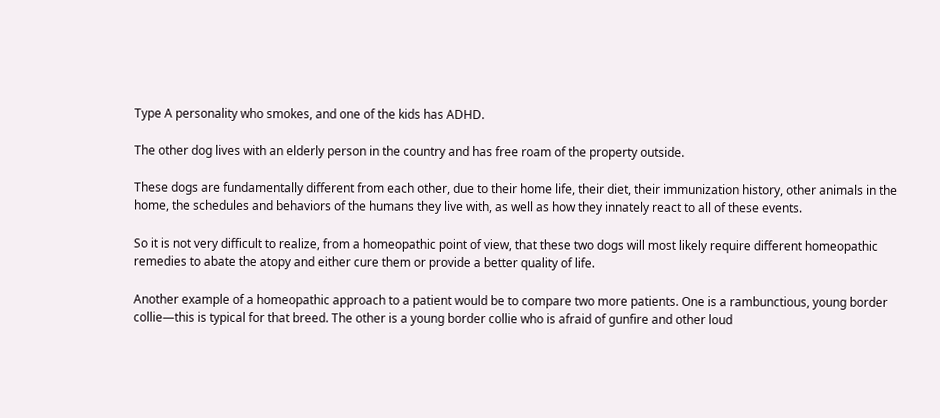Type A personality who smokes, and one of the kids has ADHD.

The other dog lives with an elderly person in the country and has free roam of the property outside.

These dogs are fundamentally different from each other, due to their home life, their diet, their immunization history, other animals in the home, the schedules and behaviors of the humans they live with, as well as how they innately react to all of these events.

So it is not very difficult to realize, from a homeopathic point of view, that these two dogs will most likely require different homeopathic remedies to abate the atopy and either cure them or provide a better quality of life.

Another example of a homeopathic approach to a patient would be to compare two more patients. One is a rambunctious, young border collie—this is typical for that breed. The other is a young border collie who is afraid of gunfire and other loud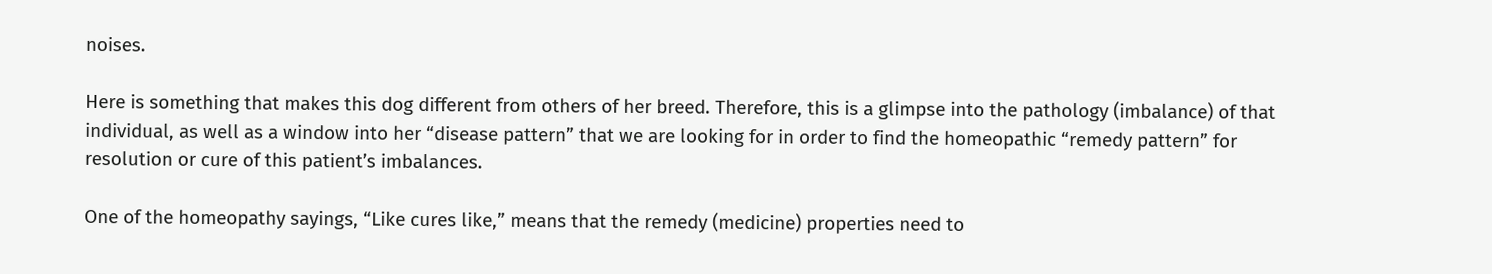noises.

Here is something that makes this dog different from others of her breed. Therefore, this is a glimpse into the pathology (imbalance) of that individual, as well as a window into her “disease pattern” that we are looking for in order to find the homeopathic “remedy pattern” for resolution or cure of this patient’s imbalances.

One of the homeopathy sayings, “Like cures like,” means that the remedy (medicine) properties need to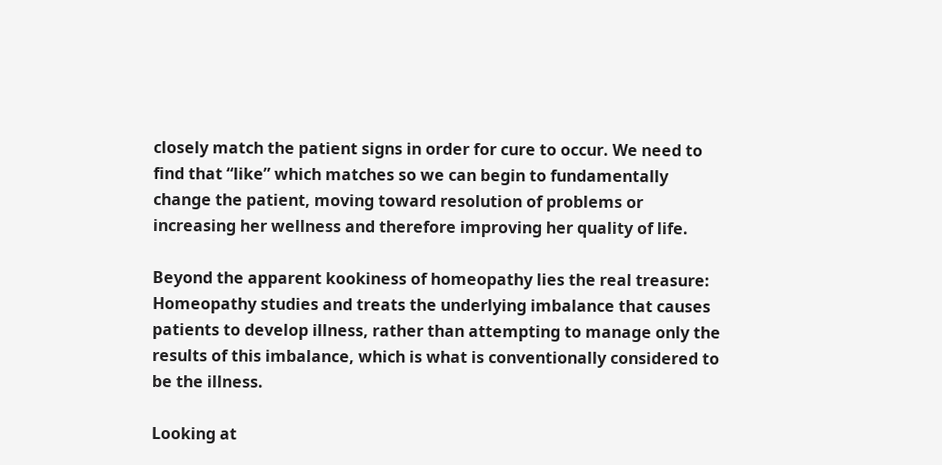closely match the patient signs in order for cure to occur. We need to find that “like” which matches so we can begin to fundamentally change the patient, moving toward resolution of problems or increasing her wellness and therefore improving her quality of life.

Beyond the apparent kookiness of homeopathy lies the real treasure: Homeopathy studies and treats the underlying imbalance that causes patients to develop illness, rather than attempting to manage only the results of this imbalance, which is what is conventionally considered to be the illness.

Looking at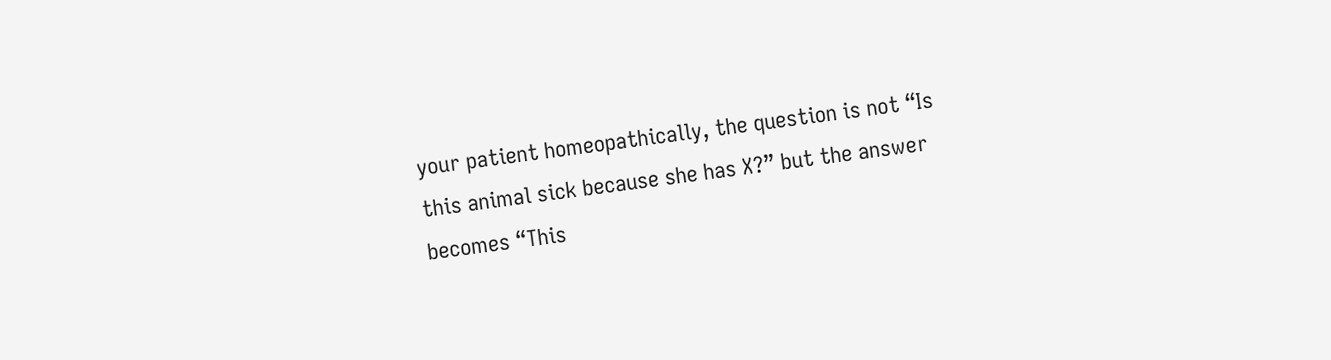your patient homeopathically, the question is not “Is this animal sick because she has X?” but the answer becomes “This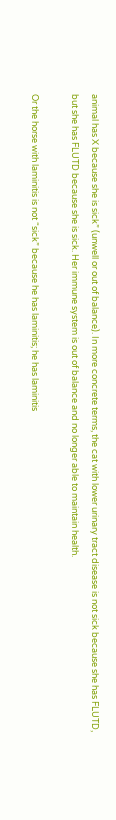animal has X because she is sick” (unwell or out of balance). In more concrete terms, the cat with lower urinary tract disease is not sick because she has FLUTD, but she has FLUTD because she is sick. Her immune system is out of balance and no longer able to maintain health.

Or the horse with laminitis is not “sick” because he has laminitis; he has laminitis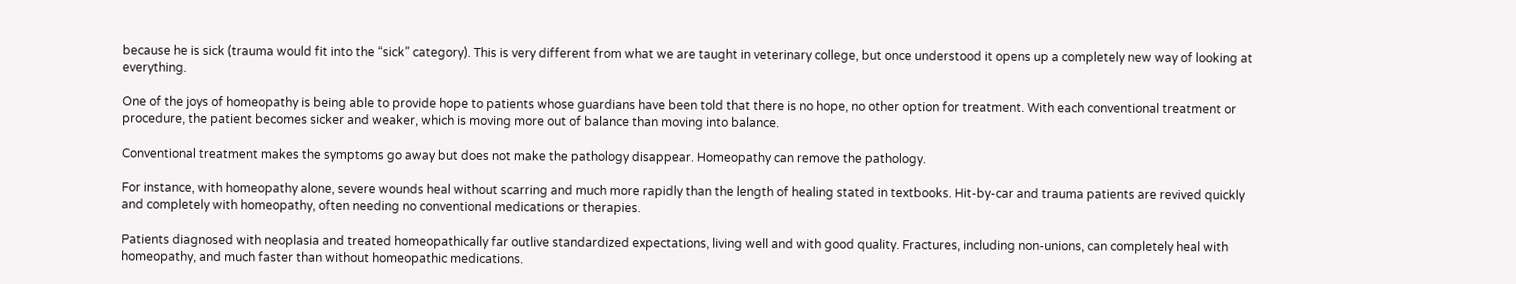because he is sick (trauma would fit into the “sick” category). This is very different from what we are taught in veterinary college, but once understood it opens up a completely new way of looking at everything.

One of the joys of homeopathy is being able to provide hope to patients whose guardians have been told that there is no hope, no other option for treatment. With each conventional treatment or procedure, the patient becomes sicker and weaker, which is moving more out of balance than moving into balance.

Conventional treatment makes the symptoms go away but does not make the pathology disappear. Homeopathy can remove the pathology.

For instance, with homeopathy alone, severe wounds heal without scarring and much more rapidly than the length of healing stated in textbooks. Hit-by-car and trauma patients are revived quickly and completely with homeopathy, often needing no conventional medications or therapies.

Patients diagnosed with neoplasia and treated homeopathically far outlive standardized expectations, living well and with good quality. Fractures, including non-unions, can completely heal with homeopathy, and much faster than without homeopathic medications.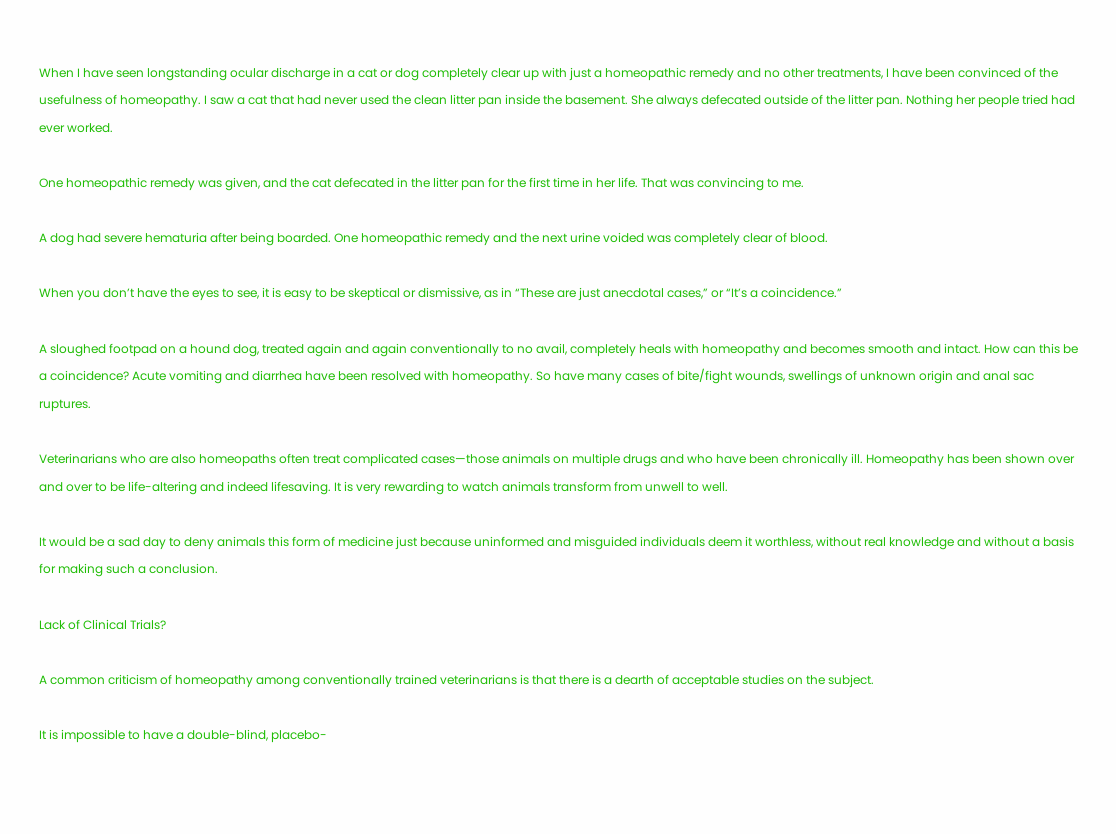When I have seen longstanding ocular discharge in a cat or dog completely clear up with just a homeopathic remedy and no other treatments, I have been convinced of the usefulness of homeopathy. I saw a cat that had never used the clean litter pan inside the basement. She always defecated outside of the litter pan. Nothing her people tried had ever worked.

One homeopathic remedy was given, and the cat defecated in the litter pan for the first time in her life. That was convincing to me.

A dog had severe hematuria after being boarded. One homeopathic remedy and the next urine voided was completely clear of blood.

When you don’t have the eyes to see, it is easy to be skeptical or dismissive, as in “These are just anecdotal cases,” or “It’s a coincidence.”

A sloughed footpad on a hound dog, treated again and again conventionally to no avail, completely heals with homeopathy and becomes smooth and intact. How can this be a coincidence? Acute vomiting and diarrhea have been resolved with homeopathy. So have many cases of bite/fight wounds, swellings of unknown origin and anal sac ruptures.

Veterinarians who are also homeopaths often treat complicated cases—those animals on multiple drugs and who have been chronically ill. Homeopathy has been shown over and over to be life-altering and indeed lifesaving. It is very rewarding to watch animals transform from unwell to well.

It would be a sad day to deny animals this form of medicine just because uninformed and misguided individuals deem it worthless, without real knowledge and without a basis for making such a conclusion.

Lack of Clinical Trials?

A common criticism of homeopathy among conventionally trained veterinarians is that there is a dearth of acceptable studies on the subject.

It is impossible to have a double-blind, placebo-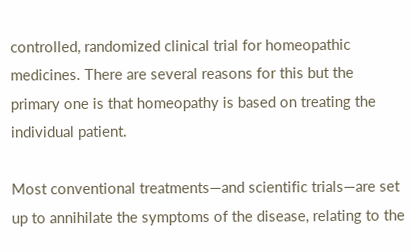controlled, randomized clinical trial for homeopathic medicines. There are several reasons for this but the primary one is that homeopathy is based on treating the individual patient.

Most conventional treatments—and scientific trials—are set up to annihilate the symptoms of the disease, relating to the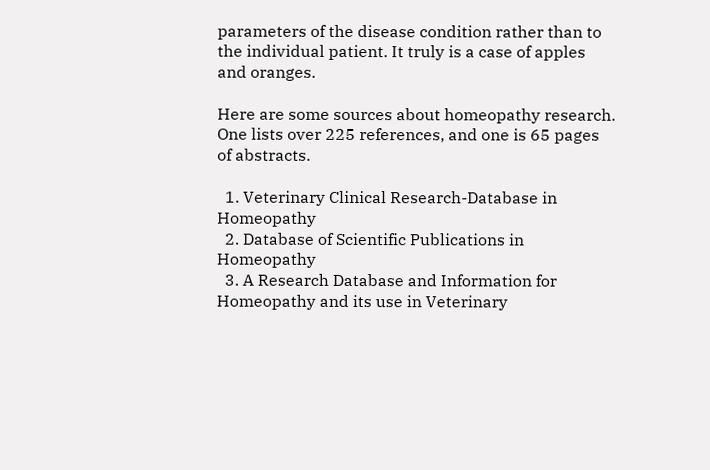parameters of the disease condition rather than to the individual patient. It truly is a case of apples and oranges.

Here are some sources about homeopathy research. One lists over 225 references, and one is 65 pages of abstracts.

  1. Veterinary Clinical Research-Database in Homeopathy
  2. Database of Scientific Publications in Homeopathy
  3. A Research Database and Information for Homeopathy and its use in Veterinary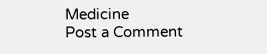Medicine
Post a Comment